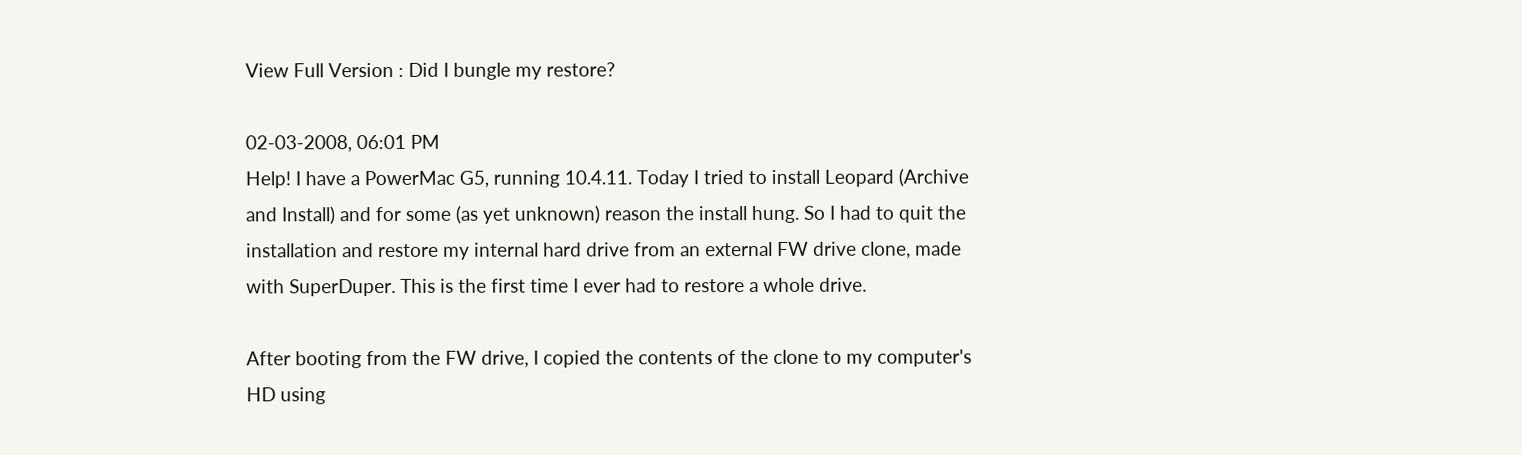View Full Version : Did I bungle my restore?

02-03-2008, 06:01 PM
Help! I have a PowerMac G5, running 10.4.11. Today I tried to install Leopard (Archive and Install) and for some (as yet unknown) reason the install hung. So I had to quit the installation and restore my internal hard drive from an external FW drive clone, made with SuperDuper. This is the first time I ever had to restore a whole drive.

After booting from the FW drive, I copied the contents of the clone to my computer's HD using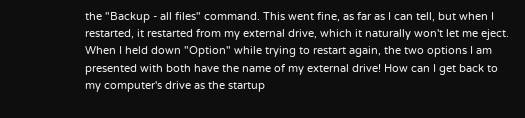the "Backup - all files" command. This went fine, as far as I can tell, but when I restarted, it restarted from my external drive, which it naturally won't let me eject. When I held down "Option" while trying to restart again, the two options I am presented with both have the name of my external drive! How can I get back to my computer's drive as the startup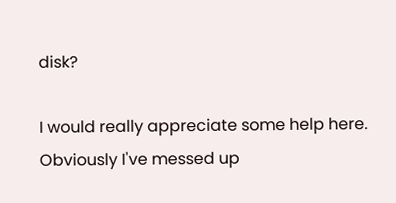disk?

I would really appreciate some help here. Obviously I've messed up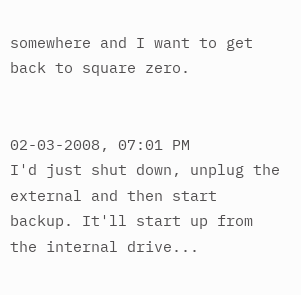somewhere and I want to get back to square zero.


02-03-2008, 07:01 PM
I'd just shut down, unplug the external and then start backup. It'll start up from the internal drive...